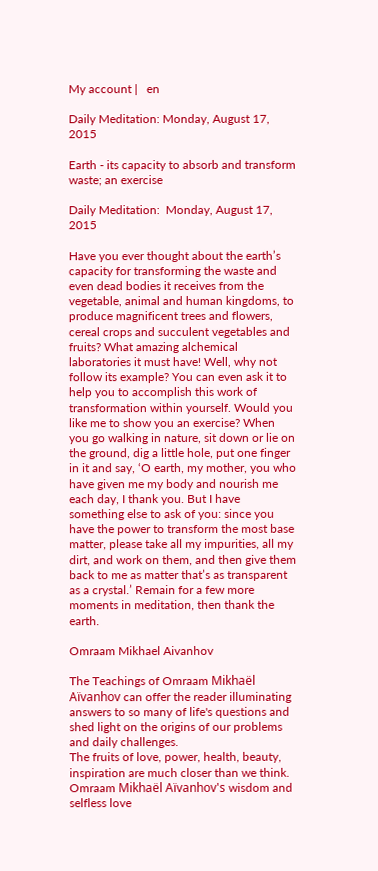My account |   en

Daily Meditation: Monday, August 17, 2015

Earth - its capacity to absorb and transform waste; an exercise

Daily Meditation:  Monday, August 17, 2015

Have you ever thought about the earth’s capacity for transforming the waste and even dead bodies it receives from the vegetable, animal and human kingdoms, to produce magnificent trees and flowers, cereal crops and succulent vegetables and fruits? What amazing alchemical laboratories it must have! Well, why not follow its example? You can even ask it to help you to accomplish this work of transformation within yourself. Would you like me to show you an exercise? When you go walking in nature, sit down or lie on the ground, dig a little hole, put one finger in it and say, ‘O earth, my mother, you who have given me my body and nourish me each day, I thank you. But I have something else to ask of you: since you have the power to transform the most base matter, please take all my impurities, all my dirt, and work on them, and then give them back to me as matter that’s as transparent as a crystal.’ Remain for a few more moments in meditation, then thank the earth.

Omraam Mikhael Aivanhov

The Teachings of Omraam Mikhaël Aïvanhov can offer the reader illuminating answers to so many of life's questions and shed light on the origins of our problems and daily challenges.
The fruits of love, power, health, beauty, inspiration are much closer than we think. Omraam Mikhaël Aïvanhov's wisdom and selfless love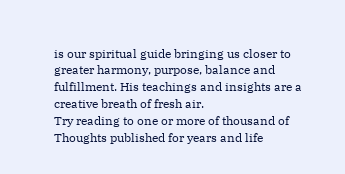is our spiritual guide bringing us closer to greater harmony, purpose, balance and fulfillment. His teachings and insights are a creative breath of fresh air.
Try reading to one or more of thousand of Thoughts published for years and life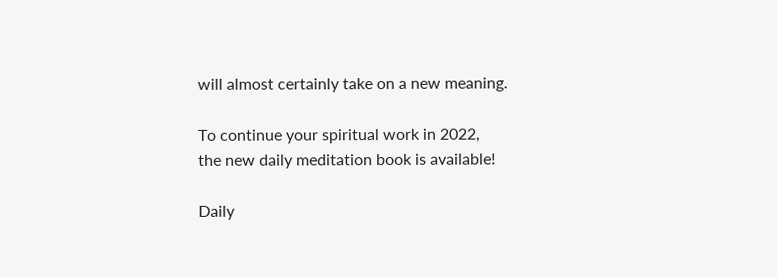will almost certainly take on a new meaning.

To continue your spiritual work in 2022,
the new daily meditation book is available!

Daily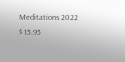Meditations 2022
$ 15.95